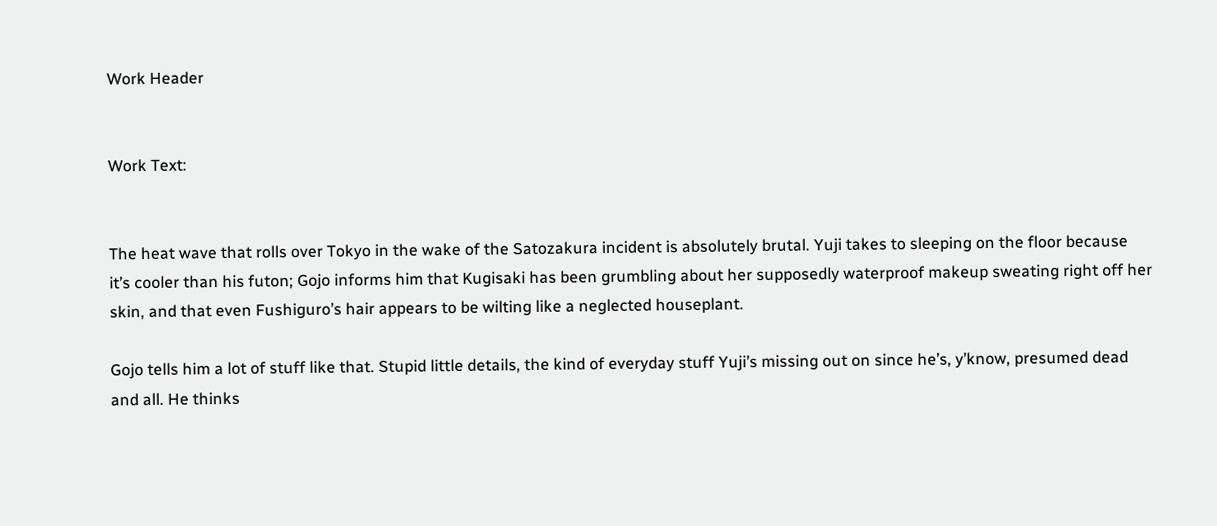Work Header


Work Text:


The heat wave that rolls over Tokyo in the wake of the Satozakura incident is absolutely brutal. Yuji takes to sleeping on the floor because it’s cooler than his futon; Gojo informs him that Kugisaki has been grumbling about her supposedly waterproof makeup sweating right off her skin, and that even Fushiguro’s hair appears to be wilting like a neglected houseplant.

Gojo tells him a lot of stuff like that. Stupid little details, the kind of everyday stuff Yuji’s missing out on since he’s, y’know, presumed dead and all. He thinks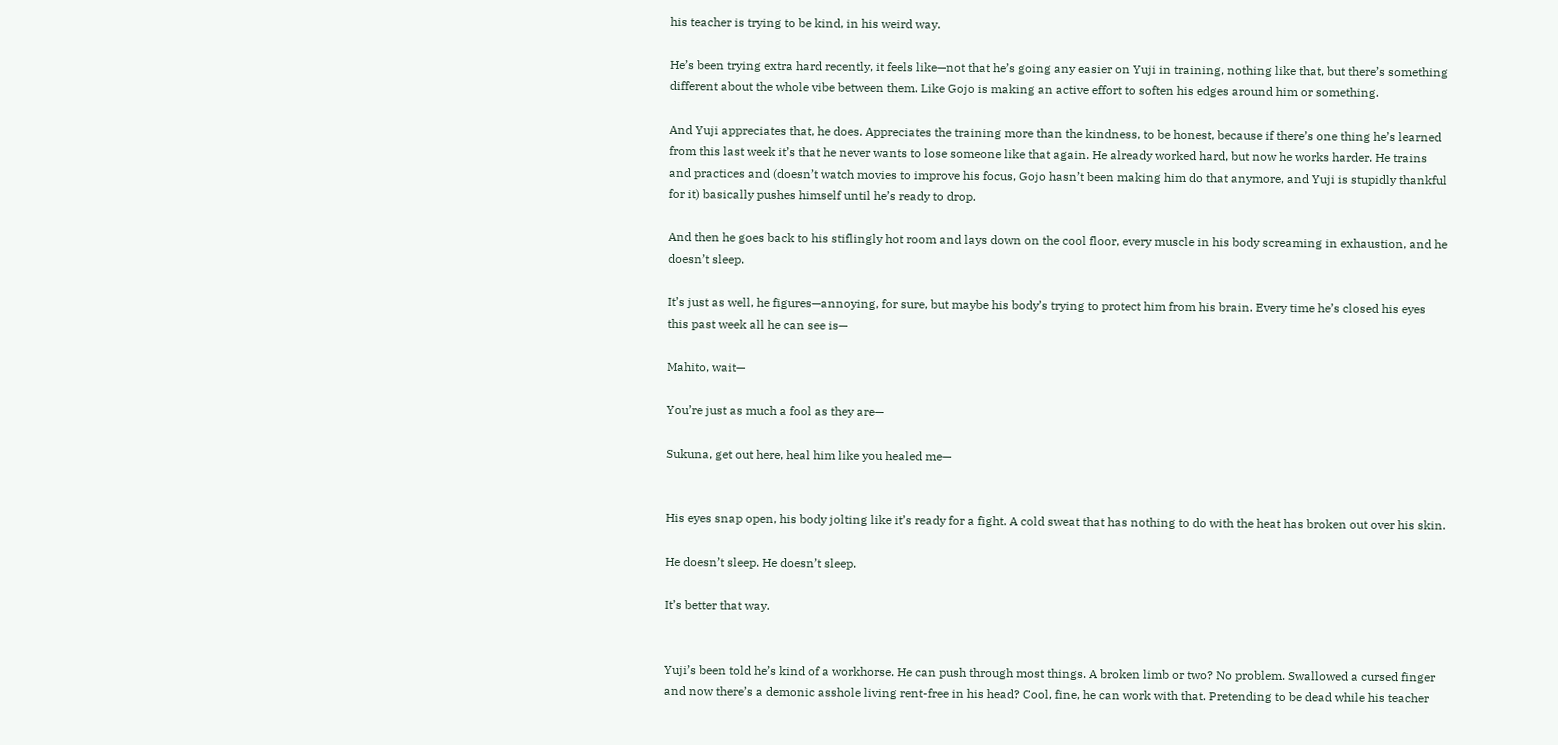his teacher is trying to be kind, in his weird way.

He’s been trying extra hard recently, it feels like—not that he’s going any easier on Yuji in training, nothing like that, but there’s something different about the whole vibe between them. Like Gojo is making an active effort to soften his edges around him or something.

And Yuji appreciates that, he does. Appreciates the training more than the kindness, to be honest, because if there’s one thing he’s learned from this last week it’s that he never wants to lose someone like that again. He already worked hard, but now he works harder. He trains and practices and (doesn’t watch movies to improve his focus, Gojo hasn’t been making him do that anymore, and Yuji is stupidly thankful for it) basically pushes himself until he’s ready to drop.

And then he goes back to his stiflingly hot room and lays down on the cool floor, every muscle in his body screaming in exhaustion, and he doesn’t sleep.

It’s just as well, he figures—annoying, for sure, but maybe his body’s trying to protect him from his brain. Every time he’s closed his eyes this past week all he can see is—

Mahito, wait—

You’re just as much a fool as they are—

Sukuna, get out here, heal him like you healed me—


His eyes snap open, his body jolting like it’s ready for a fight. A cold sweat that has nothing to do with the heat has broken out over his skin.

He doesn’t sleep. He doesn’t sleep.

It’s better that way.


Yuji’s been told he’s kind of a workhorse. He can push through most things. A broken limb or two? No problem. Swallowed a cursed finger and now there’s a demonic asshole living rent-free in his head? Cool, fine, he can work with that. Pretending to be dead while his teacher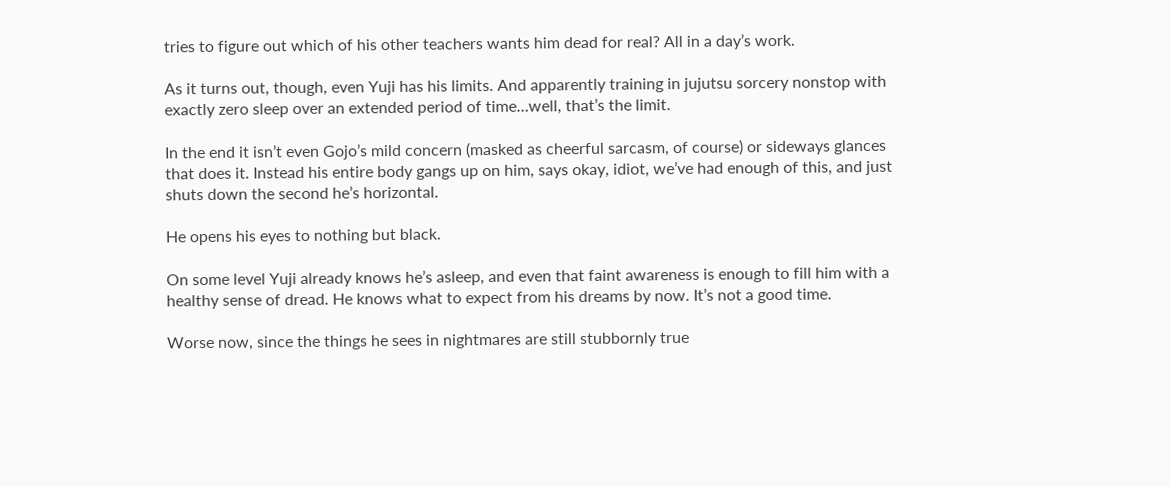tries to figure out which of his other teachers wants him dead for real? All in a day’s work.

As it turns out, though, even Yuji has his limits. And apparently training in jujutsu sorcery nonstop with exactly zero sleep over an extended period of time…well, that’s the limit.

In the end it isn’t even Gojo’s mild concern (masked as cheerful sarcasm, of course) or sideways glances that does it. Instead his entire body gangs up on him, says okay, idiot, we’ve had enough of this, and just shuts down the second he’s horizontal.

He opens his eyes to nothing but black.

On some level Yuji already knows he’s asleep, and even that faint awareness is enough to fill him with a healthy sense of dread. He knows what to expect from his dreams by now. It’s not a good time.

Worse now, since the things he sees in nightmares are still stubbornly true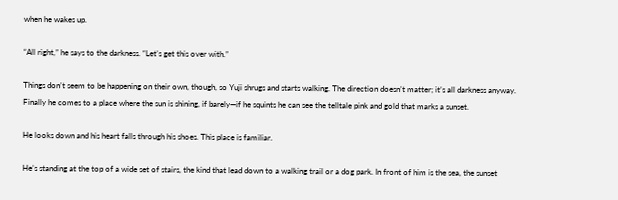when he wakes up.

“All right,” he says to the darkness. “Let’s get this over with.”

Things don’t seem to be happening on their own, though, so Yuji shrugs and starts walking. The direction doesn’t matter; it’s all darkness anyway. Finally he comes to a place where the sun is shining, if barely—if he squints he can see the telltale pink and gold that marks a sunset.

He looks down and his heart falls through his shoes. This place is familiar.

He’s standing at the top of a wide set of stairs, the kind that lead down to a walking trail or a dog park. In front of him is the sea, the sunset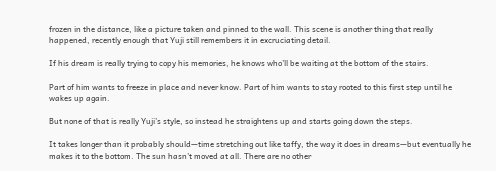frozen in the distance, like a picture taken and pinned to the wall. This scene is another thing that really happened, recently enough that Yuji still remembers it in excruciating detail.

If his dream is really trying to copy his memories, he knows who’ll be waiting at the bottom of the stairs.

Part of him wants to freeze in place and never know. Part of him wants to stay rooted to this first step until he wakes up again.

But none of that is really Yuji’s style, so instead he straightens up and starts going down the steps.

It takes longer than it probably should—time stretching out like taffy, the way it does in dreams—but eventually he makes it to the bottom. The sun hasn’t moved at all. There are no other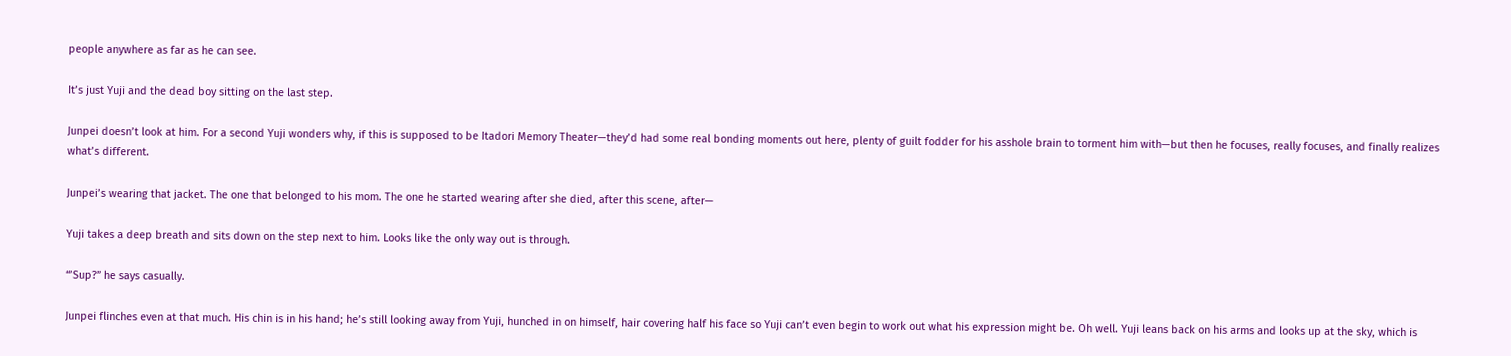people anywhere as far as he can see.

It’s just Yuji and the dead boy sitting on the last step.

Junpei doesn’t look at him. For a second Yuji wonders why, if this is supposed to be Itadori Memory Theater—they’d had some real bonding moments out here, plenty of guilt fodder for his asshole brain to torment him with—but then he focuses, really focuses, and finally realizes what’s different.

Junpei’s wearing that jacket. The one that belonged to his mom. The one he started wearing after she died, after this scene, after—

Yuji takes a deep breath and sits down on the step next to him. Looks like the only way out is through.

“’Sup?” he says casually.

Junpei flinches even at that much. His chin is in his hand; he’s still looking away from Yuji, hunched in on himself, hair covering half his face so Yuji can’t even begin to work out what his expression might be. Oh well. Yuji leans back on his arms and looks up at the sky, which is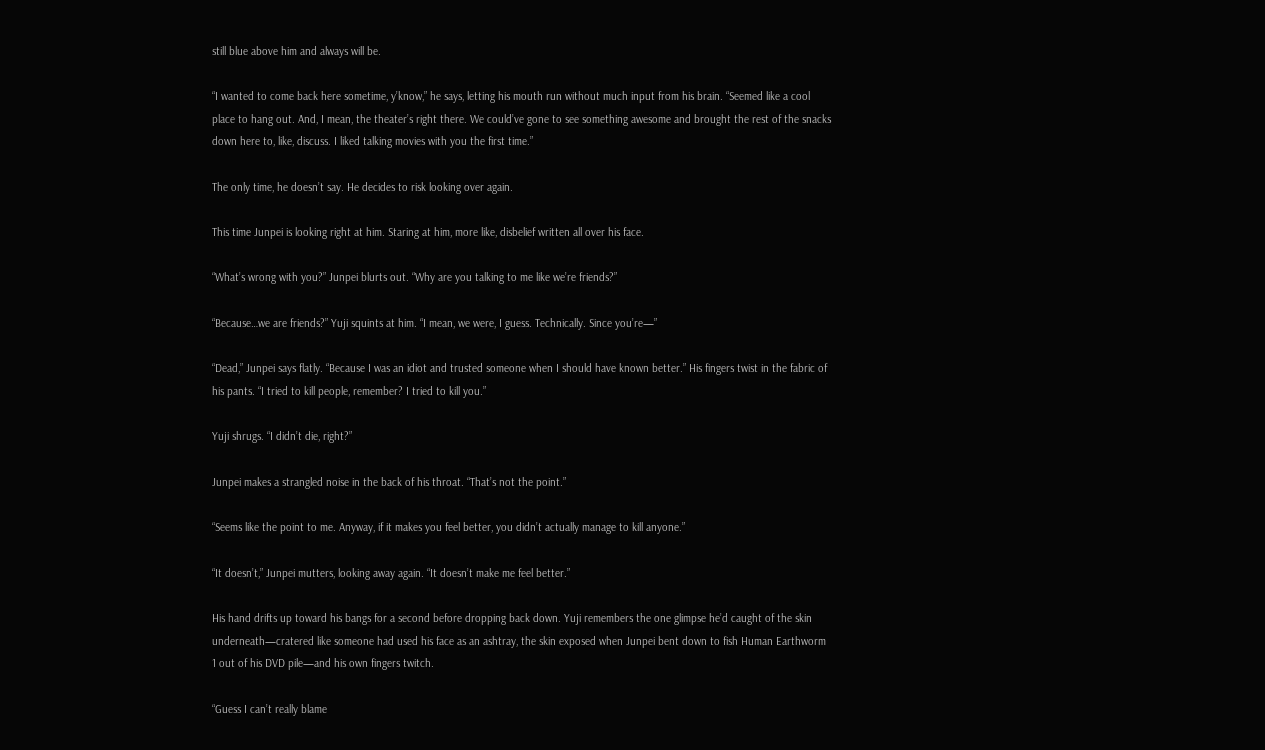still blue above him and always will be.

“I wanted to come back here sometime, y’know,” he says, letting his mouth run without much input from his brain. “Seemed like a cool place to hang out. And, I mean, the theater’s right there. We could’ve gone to see something awesome and brought the rest of the snacks down here to, like, discuss. I liked talking movies with you the first time.”

The only time, he doesn’t say. He decides to risk looking over again.

This time Junpei is looking right at him. Staring at him, more like, disbelief written all over his face.

“What’s wrong with you?” Junpei blurts out. “Why are you talking to me like we’re friends?”

“Because…we are friends?” Yuji squints at him. “I mean, we were, I guess. Technically. Since you’re—”

“Dead,” Junpei says flatly. “Because I was an idiot and trusted someone when I should have known better.” His fingers twist in the fabric of his pants. “I tried to kill people, remember? I tried to kill you.”

Yuji shrugs. “I didn’t die, right?”

Junpei makes a strangled noise in the back of his throat. “That’s not the point.”

“Seems like the point to me. Anyway, if it makes you feel better, you didn’t actually manage to kill anyone.”

“It doesn’t,” Junpei mutters, looking away again. “It doesn’t make me feel better.”

His hand drifts up toward his bangs for a second before dropping back down. Yuji remembers the one glimpse he’d caught of the skin underneath—cratered like someone had used his face as an ashtray, the skin exposed when Junpei bent down to fish Human Earthworm 1 out of his DVD pile—and his own fingers twitch.

“Guess I can’t really blame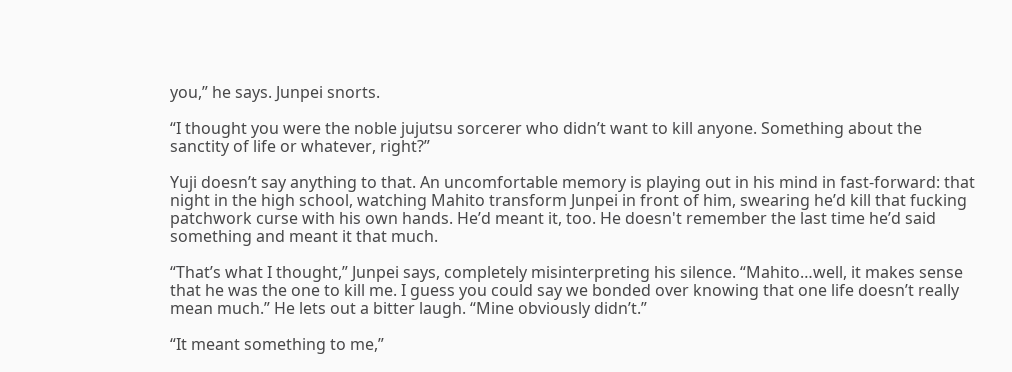you,” he says. Junpei snorts.

“I thought you were the noble jujutsu sorcerer who didn’t want to kill anyone. Something about the sanctity of life or whatever, right?”

Yuji doesn’t say anything to that. An uncomfortable memory is playing out in his mind in fast-forward: that night in the high school, watching Mahito transform Junpei in front of him, swearing he’d kill that fucking patchwork curse with his own hands. He’d meant it, too. He doesn't remember the last time he’d said something and meant it that much.

“That’s what I thought,” Junpei says, completely misinterpreting his silence. “Mahito…well, it makes sense that he was the one to kill me. I guess you could say we bonded over knowing that one life doesn’t really mean much.” He lets out a bitter laugh. “Mine obviously didn’t.”

“It meant something to me,”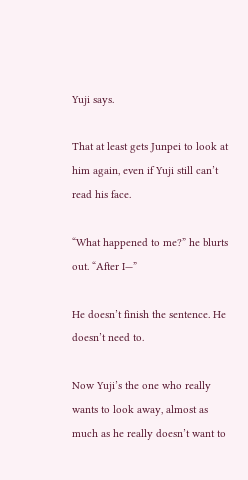Yuji says.

That at least gets Junpei to look at him again, even if Yuji still can’t read his face.

“What happened to me?” he blurts out. “After I—”

He doesn’t finish the sentence. He doesn’t need to.

Now Yuji’s the one who really wants to look away, almost as much as he really doesn’t want to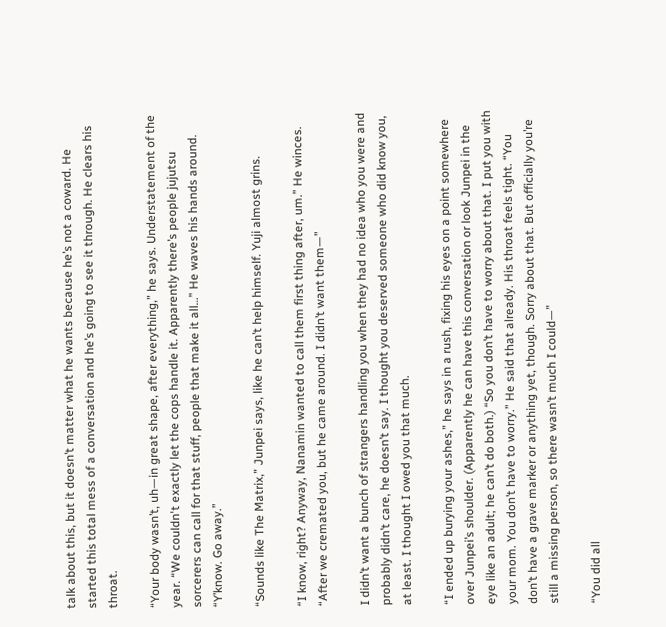talk about this, but it doesn’t matter what he wants because he’s not a coward. He started this total mess of a conversation and he’s going to see it through. He clears his throat.

“Your body wasn’t, uh—in great shape, after everything,” he says. Understatement of the year. “We couldn't exactly let the cops handle it. Apparently there’s people jujutsu sorcerers can call for that stuff, people that make it all…” He waves his hands around. “Y’know. Go away.”

“Sounds like The Matrix,” Junpei says, like he can’t help himself. Yuji almost grins.

“I know, right? Anyway, Nanamin wanted to call them first thing after, um.” He winces. “After we cremated you, but he came around. I didn’t want them—”

I didn’t want a bunch of strangers handling you when they had no idea who you were and probably didn’t care, he doesn’t say. I thought you deserved someone who did know you, at least. I thought I owed you that much.

“I ended up burying your ashes,” he says in a rush, fixing his eyes on a point somewhere over Junpei’s shoulder. (Apparently he can have this conversation or look Junpei in the eye like an adult; he can’t do both.) “So you don’t have to worry about that. I put you with your mom. You don’t have to worry.” He said that already. His throat feels tight. “You don’t have a grave marker or anything yet, though. Sorry about that. But officially you’re still a missing person, so there wasn’t much I could—”

“You did all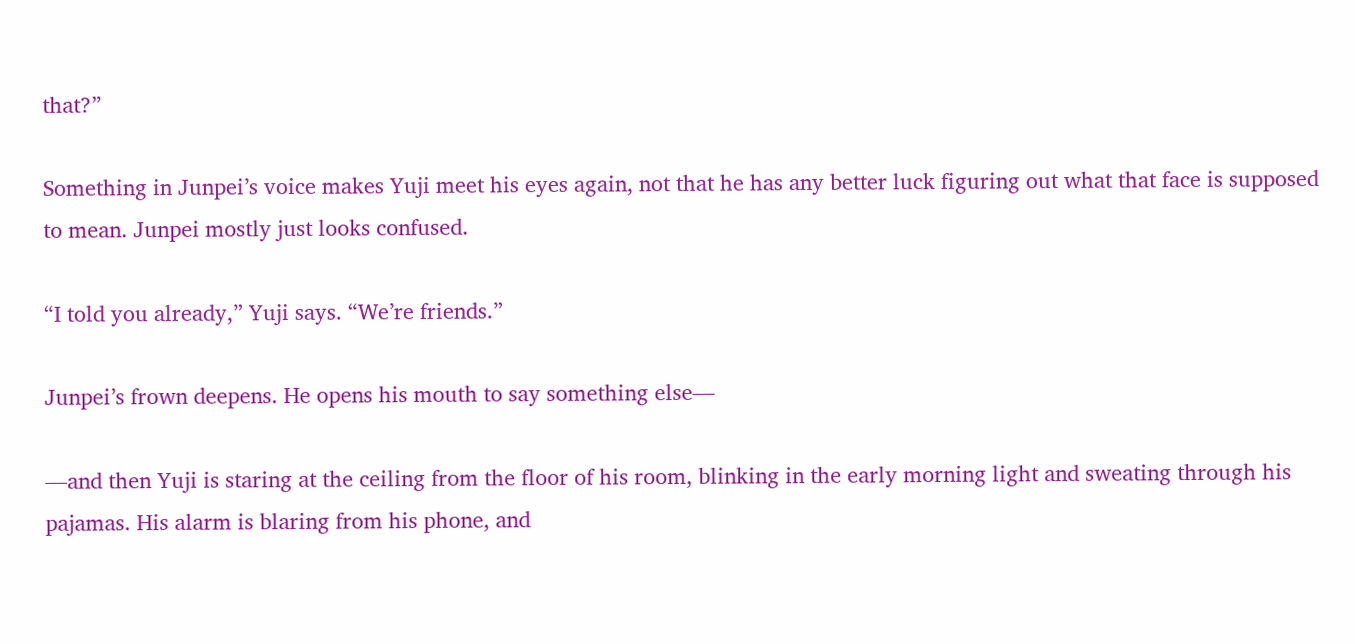that?”

Something in Junpei’s voice makes Yuji meet his eyes again, not that he has any better luck figuring out what that face is supposed to mean. Junpei mostly just looks confused.

“I told you already,” Yuji says. “We’re friends.”

Junpei’s frown deepens. He opens his mouth to say something else—

—and then Yuji is staring at the ceiling from the floor of his room, blinking in the early morning light and sweating through his pajamas. His alarm is blaring from his phone, and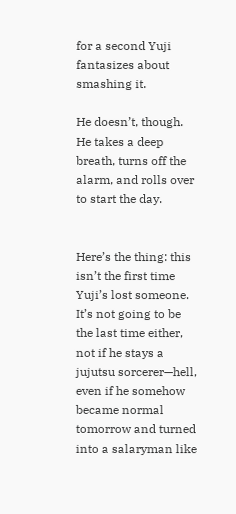for a second Yuji fantasizes about smashing it.

He doesn’t, though. He takes a deep breath, turns off the alarm, and rolls over to start the day.


Here’s the thing: this isn’t the first time Yuji’s lost someone. It’s not going to be the last time either, not if he stays a jujutsu sorcerer—hell, even if he somehow became normal tomorrow and turned into a salaryman like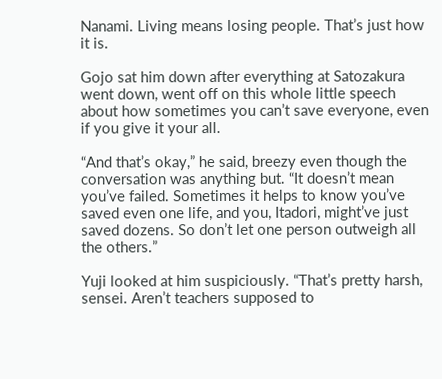Nanami. Living means losing people. That’s just how it is.

Gojo sat him down after everything at Satozakura went down, went off on this whole little speech about how sometimes you can’t save everyone, even if you give it your all.

“And that’s okay,” he said, breezy even though the conversation was anything but. “It doesn’t mean you’ve failed. Sometimes it helps to know you’ve saved even one life, and you, Itadori, might’ve just saved dozens. So don’t let one person outweigh all the others.”

Yuji looked at him suspiciously. “That’s pretty harsh, sensei. Aren’t teachers supposed to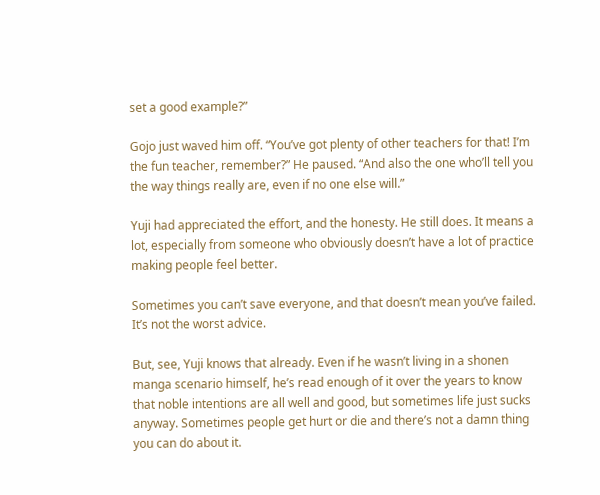set a good example?”

Gojo just waved him off. “You’ve got plenty of other teachers for that! I’m the fun teacher, remember?” He paused. “And also the one who’ll tell you the way things really are, even if no one else will.”

Yuji had appreciated the effort, and the honesty. He still does. It means a lot, especially from someone who obviously doesn’t have a lot of practice making people feel better.

Sometimes you can’t save everyone, and that doesn’t mean you’ve failed. It’s not the worst advice.

But, see, Yuji knows that already. Even if he wasn’t living in a shonen manga scenario himself, he’s read enough of it over the years to know that noble intentions are all well and good, but sometimes life just sucks anyway. Sometimes people get hurt or die and there’s not a damn thing you can do about it.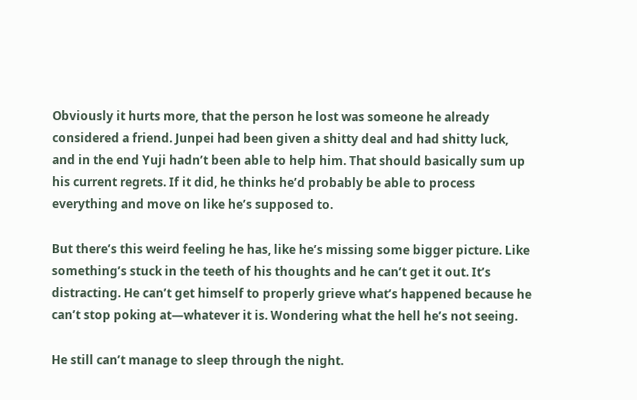Obviously it hurts more, that the person he lost was someone he already considered a friend. Junpei had been given a shitty deal and had shitty luck, and in the end Yuji hadn’t been able to help him. That should basically sum up his current regrets. If it did, he thinks he’d probably be able to process everything and move on like he’s supposed to.

But there’s this weird feeling he has, like he’s missing some bigger picture. Like something’s stuck in the teeth of his thoughts and he can’t get it out. It’s distracting. He can’t get himself to properly grieve what’s happened because he can’t stop poking at—whatever it is. Wondering what the hell he’s not seeing.

He still can’t manage to sleep through the night.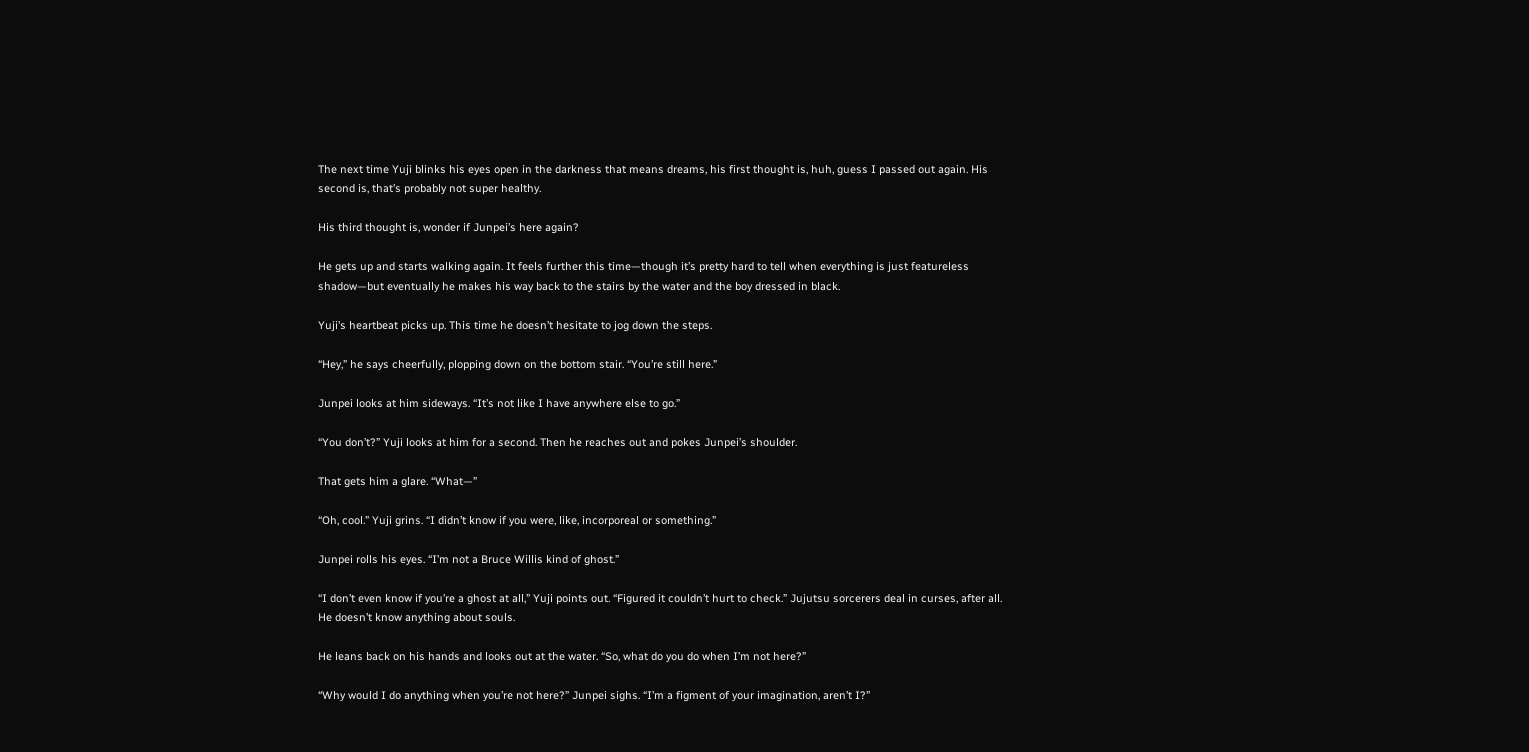The next time Yuji blinks his eyes open in the darkness that means dreams, his first thought is, huh, guess I passed out again. His second is, that’s probably not super healthy.

His third thought is, wonder if Junpei’s here again?

He gets up and starts walking again. It feels further this time—though it’s pretty hard to tell when everything is just featureless shadow—but eventually he makes his way back to the stairs by the water and the boy dressed in black.

Yuji’s heartbeat picks up. This time he doesn’t hesitate to jog down the steps.

“Hey,” he says cheerfully, plopping down on the bottom stair. “You’re still here.”

Junpei looks at him sideways. “It’s not like I have anywhere else to go.”

“You don’t?” Yuji looks at him for a second. Then he reaches out and pokes Junpei’s shoulder.

That gets him a glare. “What—”

“Oh, cool.” Yuji grins. “I didn’t know if you were, like, incorporeal or something.”

Junpei rolls his eyes. “I’m not a Bruce Willis kind of ghost.”

“I don’t even know if you’re a ghost at all,” Yuji points out. “Figured it couldn’t hurt to check.” Jujutsu sorcerers deal in curses, after all. He doesn’t know anything about souls.

He leans back on his hands and looks out at the water. “So, what do you do when I’m not here?”

“Why would I do anything when you’re not here?” Junpei sighs. “I’m a figment of your imagination, aren’t I?”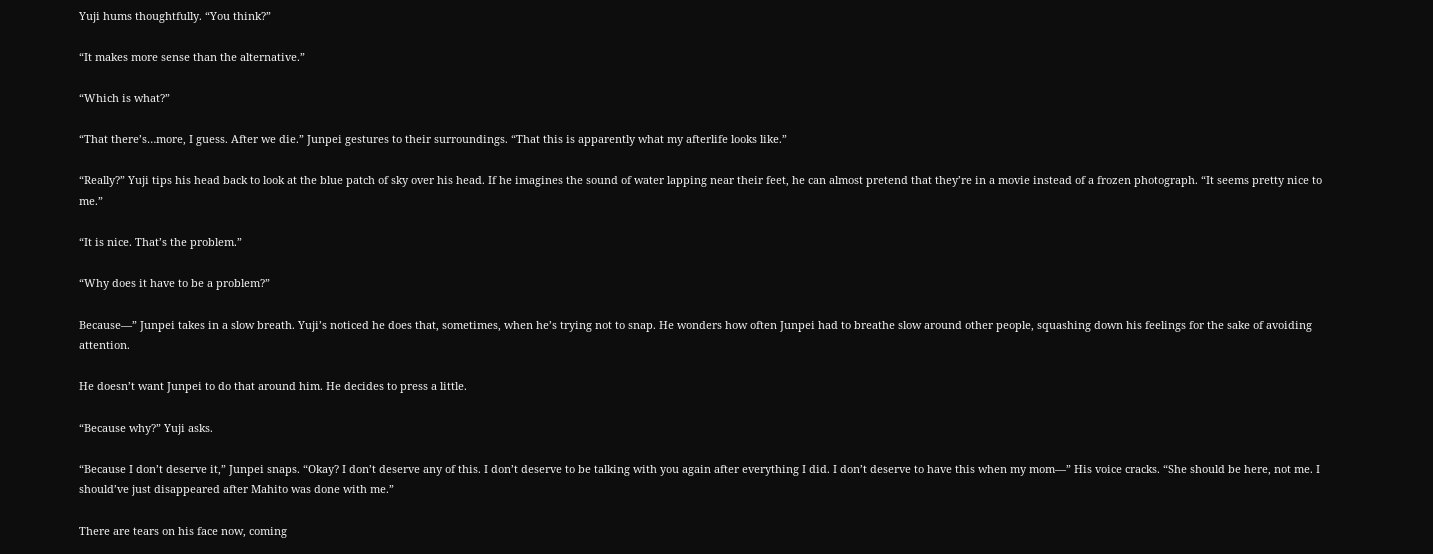Yuji hums thoughtfully. “You think?”

“It makes more sense than the alternative.”

“Which is what?”

“That there’s…more, I guess. After we die.” Junpei gestures to their surroundings. “That this is apparently what my afterlife looks like.”

“Really?” Yuji tips his head back to look at the blue patch of sky over his head. If he imagines the sound of water lapping near their feet, he can almost pretend that they’re in a movie instead of a frozen photograph. “It seems pretty nice to me.”

“It is nice. That’s the problem.”

“Why does it have to be a problem?”

Because—” Junpei takes in a slow breath. Yuji’s noticed he does that, sometimes, when he’s trying not to snap. He wonders how often Junpei had to breathe slow around other people, squashing down his feelings for the sake of avoiding attention.

He doesn’t want Junpei to do that around him. He decides to press a little.

“Because why?” Yuji asks.

“Because I don’t deserve it,” Junpei snaps. “Okay? I don’t deserve any of this. I don’t deserve to be talking with you again after everything I did. I don’t deserve to have this when my mom—” His voice cracks. “She should be here, not me. I should’ve just disappeared after Mahito was done with me.”

There are tears on his face now, coming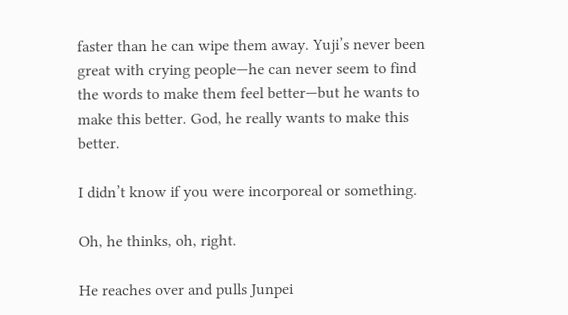faster than he can wipe them away. Yuji’s never been great with crying people—he can never seem to find the words to make them feel better—but he wants to make this better. God, he really wants to make this better.

I didn’t know if you were incorporeal or something.

Oh, he thinks, oh, right.

He reaches over and pulls Junpei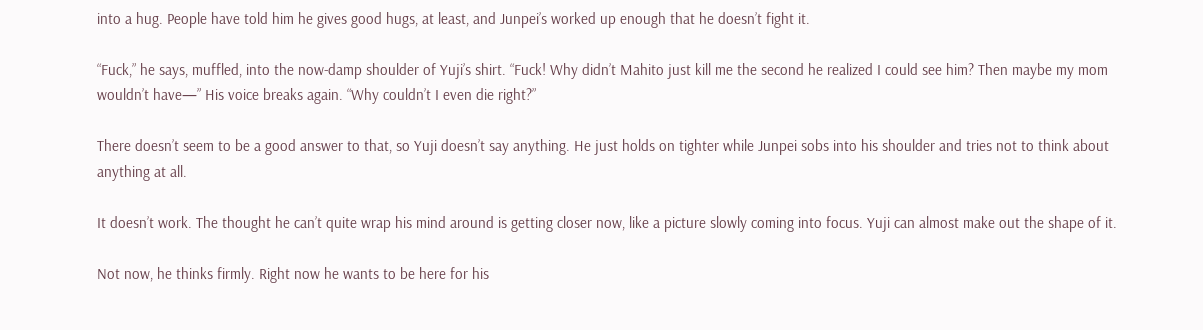into a hug. People have told him he gives good hugs, at least, and Junpei’s worked up enough that he doesn’t fight it.

“Fuck,” he says, muffled, into the now-damp shoulder of Yuji’s shirt. “Fuck! Why didn’t Mahito just kill me the second he realized I could see him? Then maybe my mom wouldn’t have—” His voice breaks again. “Why couldn’t I even die right?”

There doesn’t seem to be a good answer to that, so Yuji doesn’t say anything. He just holds on tighter while Junpei sobs into his shoulder and tries not to think about anything at all.

It doesn’t work. The thought he can’t quite wrap his mind around is getting closer now, like a picture slowly coming into focus. Yuji can almost make out the shape of it.

Not now, he thinks firmly. Right now he wants to be here for his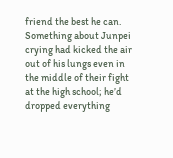friend the best he can. Something about Junpei crying had kicked the air out of his lungs even in the middle of their fight at the high school; he’d dropped everything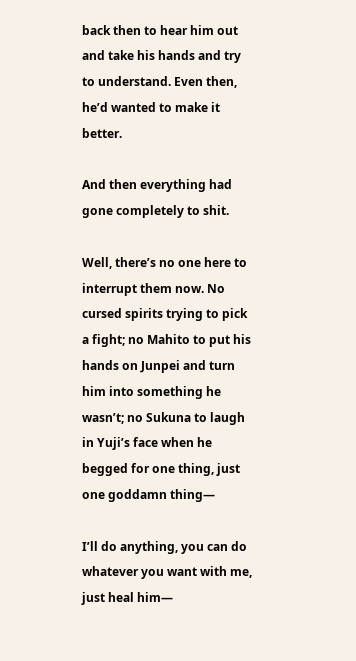back then to hear him out and take his hands and try to understand. Even then, he’d wanted to make it better.

And then everything had gone completely to shit.

Well, there’s no one here to interrupt them now. No cursed spirits trying to pick a fight; no Mahito to put his hands on Junpei and turn him into something he wasn’t; no Sukuna to laugh in Yuji’s face when he begged for one thing, just one goddamn thing—

I’ll do anything, you can do whatever you want with me, just heal him—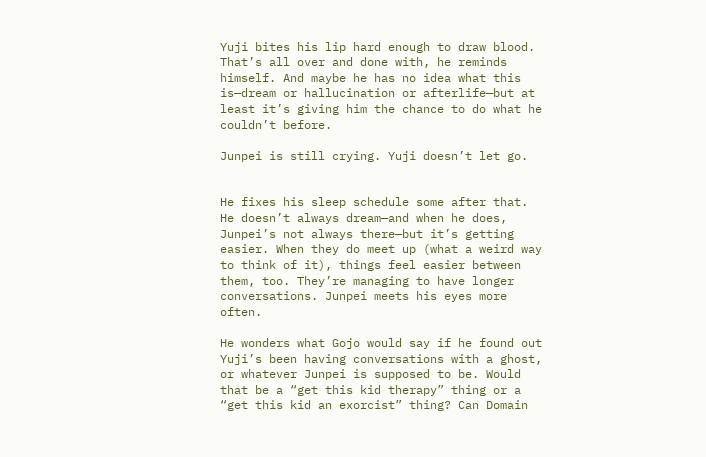Yuji bites his lip hard enough to draw blood. That’s all over and done with, he reminds himself. And maybe he has no idea what this is—dream or hallucination or afterlife—but at least it’s giving him the chance to do what he couldn’t before.

Junpei is still crying. Yuji doesn’t let go.


He fixes his sleep schedule some after that. He doesn’t always dream—and when he does, Junpei’s not always there—but it’s getting easier. When they do meet up (what a weird way to think of it), things feel easier between them, too. They’re managing to have longer conversations. Junpei meets his eyes more often.

He wonders what Gojo would say if he found out Yuji’s been having conversations with a ghost, or whatever Junpei is supposed to be. Would that be a “get this kid therapy” thing or a “get this kid an exorcist” thing? Can Domain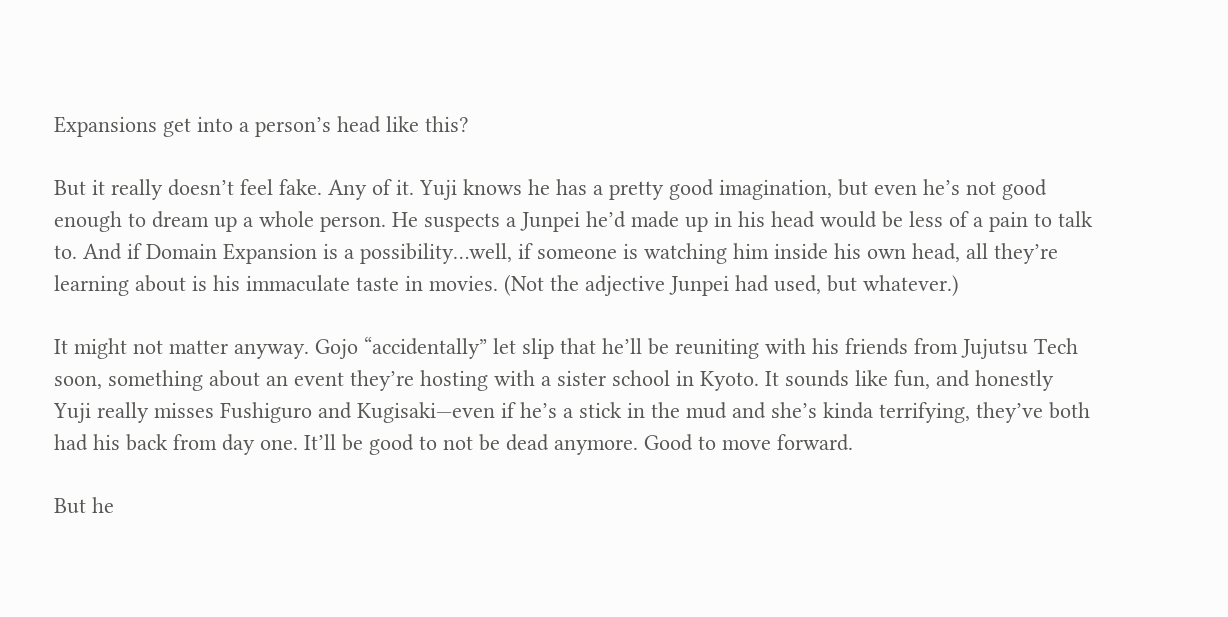Expansions get into a person’s head like this?

But it really doesn’t feel fake. Any of it. Yuji knows he has a pretty good imagination, but even he’s not good enough to dream up a whole person. He suspects a Junpei he’d made up in his head would be less of a pain to talk to. And if Domain Expansion is a possibility…well, if someone is watching him inside his own head, all they’re learning about is his immaculate taste in movies. (Not the adjective Junpei had used, but whatever.)

It might not matter anyway. Gojo “accidentally” let slip that he’ll be reuniting with his friends from Jujutsu Tech soon, something about an event they’re hosting with a sister school in Kyoto. It sounds like fun, and honestly Yuji really misses Fushiguro and Kugisaki—even if he’s a stick in the mud and she’s kinda terrifying, they’ve both had his back from day one. It’ll be good to not be dead anymore. Good to move forward.

But he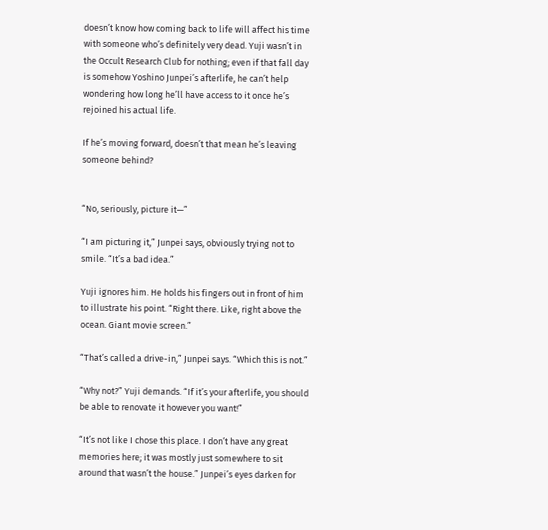doesn’t know how coming back to life will affect his time with someone who’s definitely very dead. Yuji wasn’t in the Occult Research Club for nothing; even if that fall day is somehow Yoshino Junpei’s afterlife, he can’t help wondering how long he’ll have access to it once he’s rejoined his actual life.

If he’s moving forward, doesn’t that mean he’s leaving someone behind?


“No, seriously, picture it—”

“I am picturing it,” Junpei says, obviously trying not to smile. “It’s a bad idea.”

Yuji ignores him. He holds his fingers out in front of him to illustrate his point. “Right there. Like, right above the ocean. Giant movie screen.”

“That’s called a drive-in,” Junpei says. “Which this is not.”

“Why not?” Yuji demands. “If it’s your afterlife, you should be able to renovate it however you want!”

“It’s not like I chose this place. I don’t have any great memories here; it was mostly just somewhere to sit around that wasn’t the house.” Junpei’s eyes darken for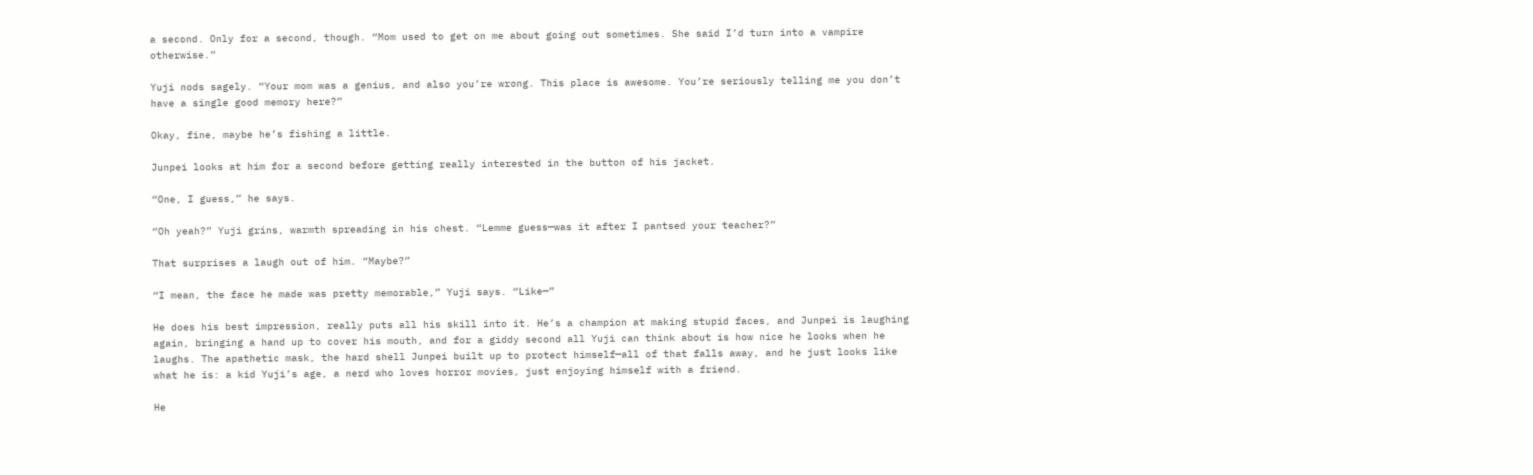a second. Only for a second, though. “Mom used to get on me about going out sometimes. She said I’d turn into a vampire otherwise.”

Yuji nods sagely. “Your mom was a genius, and also you’re wrong. This place is awesome. You’re seriously telling me you don’t have a single good memory here?”

Okay, fine, maybe he’s fishing a little.

Junpei looks at him for a second before getting really interested in the button of his jacket.

“One, I guess,” he says.

“Oh yeah?” Yuji grins, warmth spreading in his chest. “Lemme guess—was it after I pantsed your teacher?”

That surprises a laugh out of him. “Maybe?”

“I mean, the face he made was pretty memorable,” Yuji says. “Like—”

He does his best impression, really puts all his skill into it. He’s a champion at making stupid faces, and Junpei is laughing again, bringing a hand up to cover his mouth, and for a giddy second all Yuji can think about is how nice he looks when he laughs. The apathetic mask, the hard shell Junpei built up to protect himself—all of that falls away, and he just looks like what he is: a kid Yuji’s age, a nerd who loves horror movies, just enjoying himself with a friend.

He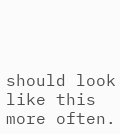should look like this more often.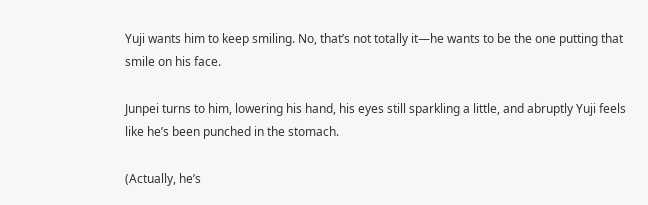Yuji wants him to keep smiling. No, that’s not totally it—he wants to be the one putting that smile on his face.

Junpei turns to him, lowering his hand, his eyes still sparkling a little, and abruptly Yuji feels like he’s been punched in the stomach.

(Actually, he’s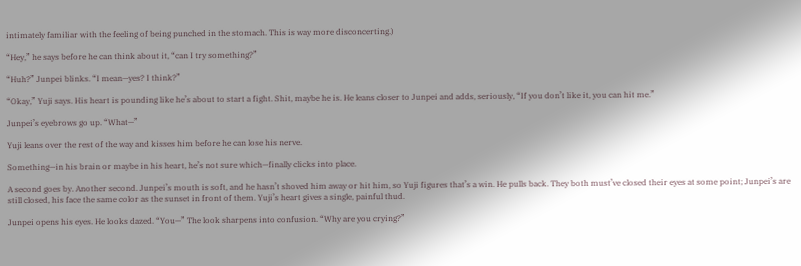intimately familiar with the feeling of being punched in the stomach. This is way more disconcerting.)

“Hey,” he says before he can think about it, “can I try something?”

“Huh?” Junpei blinks. “I mean—yes? I think?”

“Okay,” Yuji says. His heart is pounding like he’s about to start a fight. Shit, maybe he is. He leans closer to Junpei and adds, seriously, “If you don’t like it, you can hit me.”

Junpei’s eyebrows go up. “What—”

Yuji leans over the rest of the way and kisses him before he can lose his nerve.

Something—in his brain or maybe in his heart, he’s not sure which—finally clicks into place.

A second goes by. Another second. Junpei’s mouth is soft, and he hasn’t shoved him away or hit him, so Yuji figures that’s a win. He pulls back. They both must’ve closed their eyes at some point; Junpei’s are still closed, his face the same color as the sunset in front of them. Yuji’s heart gives a single, painful thud.

Junpei opens his eyes. He looks dazed. “You—” The look sharpens into confusion. “Why are you crying?”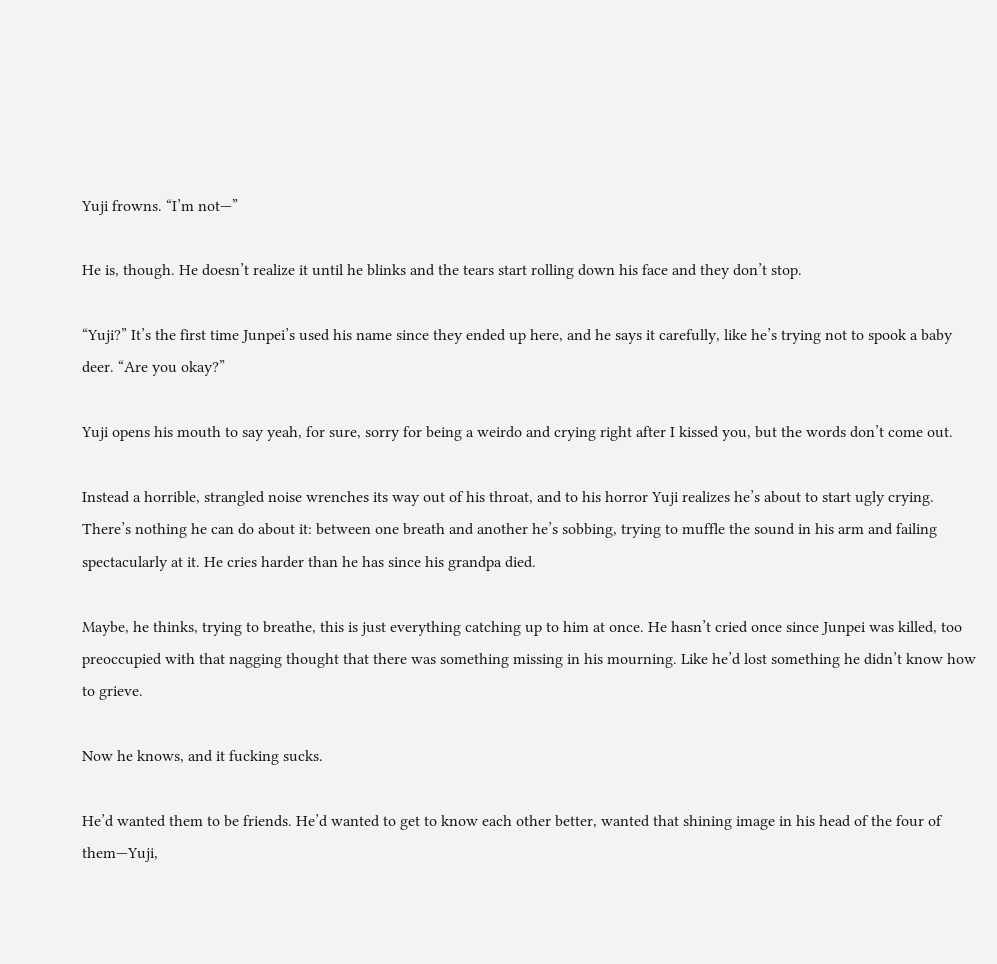Yuji frowns. “I’m not—”

He is, though. He doesn’t realize it until he blinks and the tears start rolling down his face and they don’t stop.

“Yuji?” It’s the first time Junpei’s used his name since they ended up here, and he says it carefully, like he’s trying not to spook a baby deer. “Are you okay?”

Yuji opens his mouth to say yeah, for sure, sorry for being a weirdo and crying right after I kissed you, but the words don’t come out.

Instead a horrible, strangled noise wrenches its way out of his throat, and to his horror Yuji realizes he’s about to start ugly crying. There’s nothing he can do about it: between one breath and another he’s sobbing, trying to muffle the sound in his arm and failing spectacularly at it. He cries harder than he has since his grandpa died.

Maybe, he thinks, trying to breathe, this is just everything catching up to him at once. He hasn’t cried once since Junpei was killed, too preoccupied with that nagging thought that there was something missing in his mourning. Like he’d lost something he didn’t know how to grieve.

Now he knows, and it fucking sucks.

He’d wanted them to be friends. He’d wanted to get to know each other better, wanted that shining image in his head of the four of them—Yuji,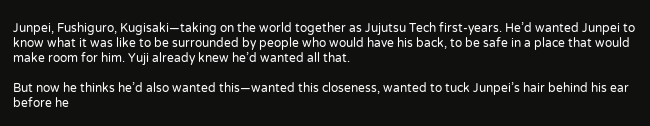Junpei, Fushiguro, Kugisaki—taking on the world together as Jujutsu Tech first-years. He’d wanted Junpei to know what it was like to be surrounded by people who would have his back, to be safe in a place that would make room for him. Yuji already knew he’d wanted all that.

But now he thinks he’d also wanted this—wanted this closeness, wanted to tuck Junpei’s hair behind his ear before he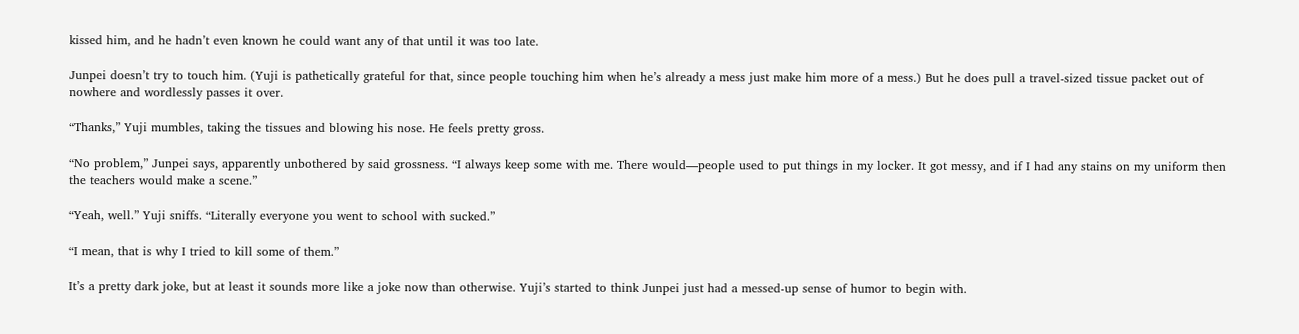kissed him, and he hadn’t even known he could want any of that until it was too late.

Junpei doesn’t try to touch him. (Yuji is pathetically grateful for that, since people touching him when he’s already a mess just make him more of a mess.) But he does pull a travel-sized tissue packet out of nowhere and wordlessly passes it over.

“Thanks,” Yuji mumbles, taking the tissues and blowing his nose. He feels pretty gross.

“No problem,” Junpei says, apparently unbothered by said grossness. “I always keep some with me. There would—people used to put things in my locker. It got messy, and if I had any stains on my uniform then the teachers would make a scene.”

“Yeah, well.” Yuji sniffs. “Literally everyone you went to school with sucked.”

“I mean, that is why I tried to kill some of them.”

It’s a pretty dark joke, but at least it sounds more like a joke now than otherwise. Yuji’s started to think Junpei just had a messed-up sense of humor to begin with.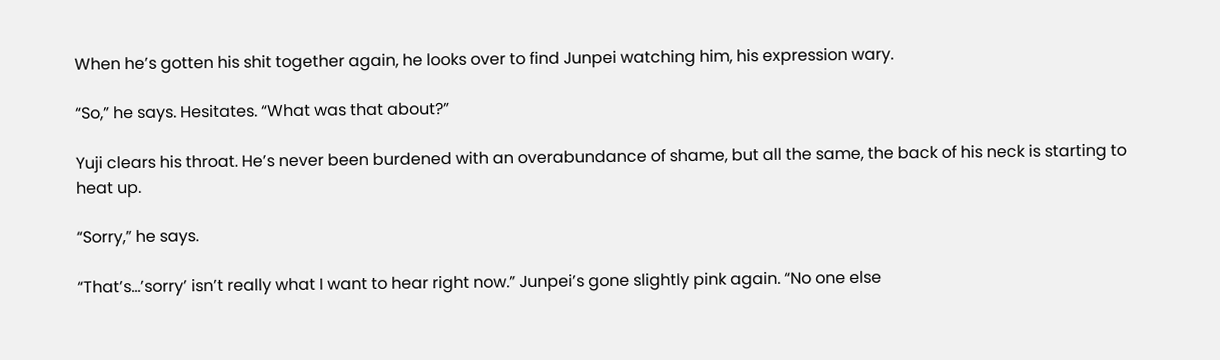When he’s gotten his shit together again, he looks over to find Junpei watching him, his expression wary.

“So,” he says. Hesitates. “What was that about?”

Yuji clears his throat. He’s never been burdened with an overabundance of shame, but all the same, the back of his neck is starting to heat up.

“Sorry,” he says.

“That’s…’sorry’ isn’t really what I want to hear right now.” Junpei’s gone slightly pink again. “No one else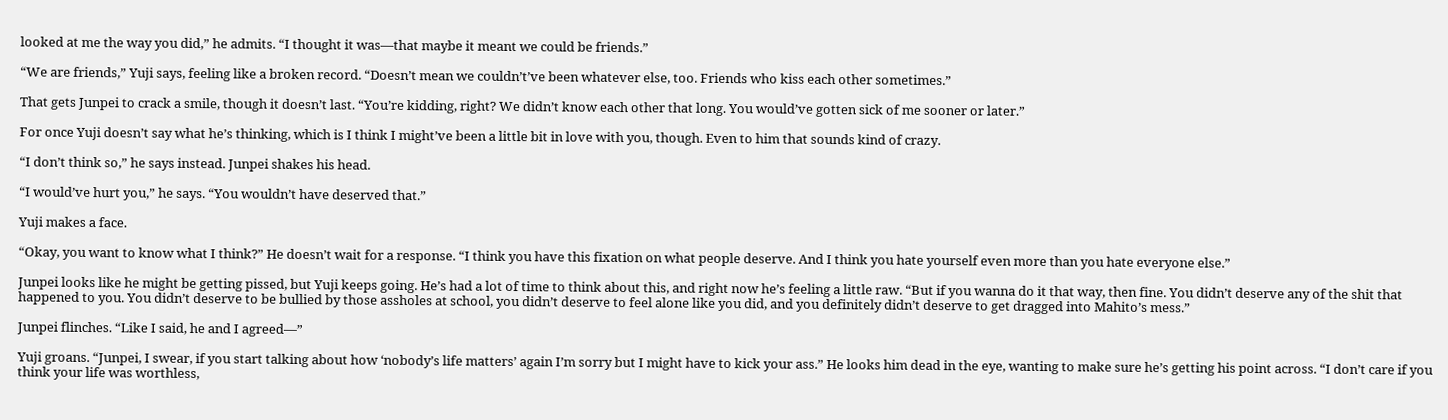looked at me the way you did,” he admits. “I thought it was—that maybe it meant we could be friends.”

“We are friends,” Yuji says, feeling like a broken record. “Doesn’t mean we couldn’t’ve been whatever else, too. Friends who kiss each other sometimes.”

That gets Junpei to crack a smile, though it doesn’t last. “You’re kidding, right? We didn’t know each other that long. You would’ve gotten sick of me sooner or later.”

For once Yuji doesn’t say what he’s thinking, which is I think I might’ve been a little bit in love with you, though. Even to him that sounds kind of crazy.

“I don’t think so,” he says instead. Junpei shakes his head.

“I would’ve hurt you,” he says. “You wouldn’t have deserved that.”

Yuji makes a face.

“Okay, you want to know what I think?” He doesn’t wait for a response. “I think you have this fixation on what people deserve. And I think you hate yourself even more than you hate everyone else.”

Junpei looks like he might be getting pissed, but Yuji keeps going. He’s had a lot of time to think about this, and right now he’s feeling a little raw. “But if you wanna do it that way, then fine. You didn’t deserve any of the shit that happened to you. You didn’t deserve to be bullied by those assholes at school, you didn’t deserve to feel alone like you did, and you definitely didn’t deserve to get dragged into Mahito’s mess.”

Junpei flinches. “Like I said, he and I agreed—”

Yuji groans. “Junpei, I swear, if you start talking about how ‘nobody’s life matters’ again I’m sorry but I might have to kick your ass.” He looks him dead in the eye, wanting to make sure he’s getting his point across. “I don’t care if you think your life was worthless,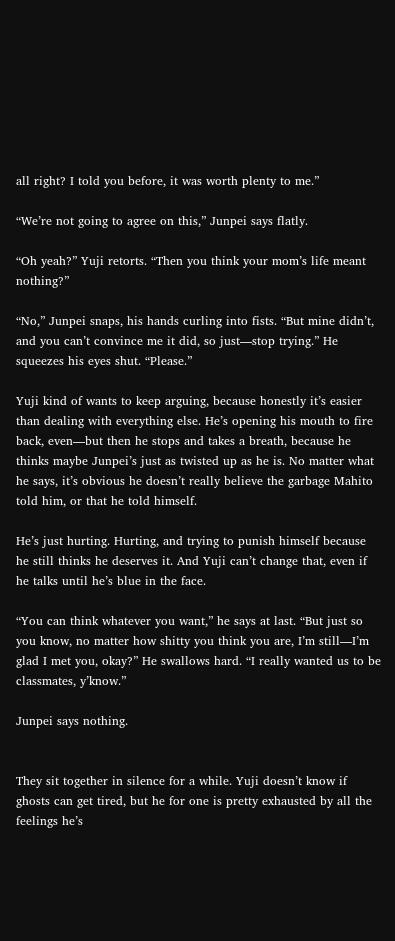all right? I told you before, it was worth plenty to me.”

“We’re not going to agree on this,” Junpei says flatly.

“Oh yeah?” Yuji retorts. “Then you think your mom’s life meant nothing?”

“No,” Junpei snaps, his hands curling into fists. “But mine didn’t, and you can’t convince me it did, so just—stop trying.” He squeezes his eyes shut. “Please.”

Yuji kind of wants to keep arguing, because honestly it’s easier than dealing with everything else. He’s opening his mouth to fire back, even—but then he stops and takes a breath, because he thinks maybe Junpei’s just as twisted up as he is. No matter what he says, it’s obvious he doesn’t really believe the garbage Mahito told him, or that he told himself.

He’s just hurting. Hurting, and trying to punish himself because he still thinks he deserves it. And Yuji can’t change that, even if he talks until he’s blue in the face.

“You can think whatever you want,” he says at last. “But just so you know, no matter how shitty you think you are, I’m still—I’m glad I met you, okay?” He swallows hard. “I really wanted us to be classmates, y’know.”

Junpei says nothing.


They sit together in silence for a while. Yuji doesn’t know if ghosts can get tired, but he for one is pretty exhausted by all the feelings he’s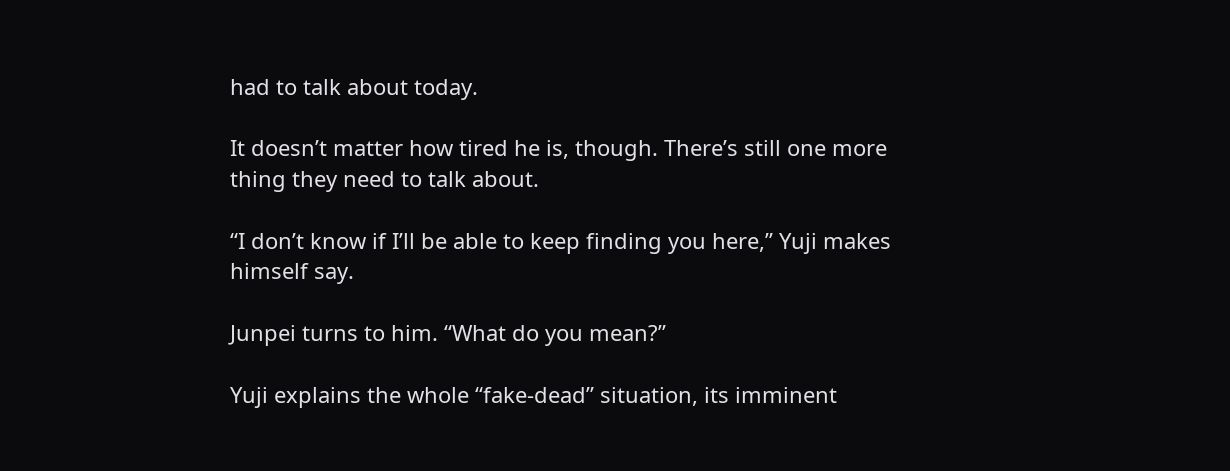had to talk about today.

It doesn’t matter how tired he is, though. There’s still one more thing they need to talk about.

“I don’t know if I’ll be able to keep finding you here,” Yuji makes himself say.

Junpei turns to him. “What do you mean?”

Yuji explains the whole “fake-dead” situation, its imminent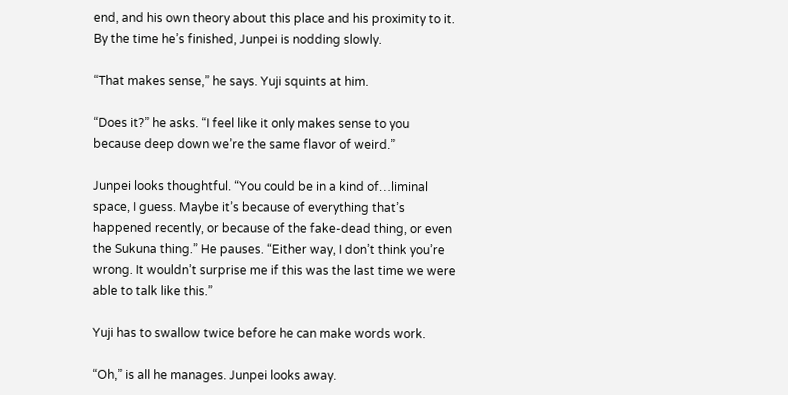end, and his own theory about this place and his proximity to it. By the time he’s finished, Junpei is nodding slowly.

“That makes sense,” he says. Yuji squints at him.

“Does it?” he asks. “I feel like it only makes sense to you because deep down we’re the same flavor of weird.”

Junpei looks thoughtful. “You could be in a kind of…liminal space, I guess. Maybe it’s because of everything that’s happened recently, or because of the fake-dead thing, or even the Sukuna thing.” He pauses. “Either way, I don’t think you’re wrong. It wouldn’t surprise me if this was the last time we were able to talk like this.”

Yuji has to swallow twice before he can make words work.

“Oh,” is all he manages. Junpei looks away.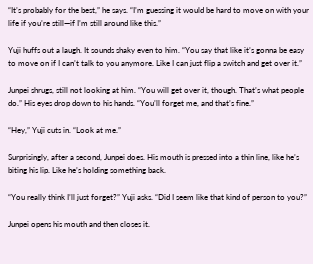“It’s probably for the best,” he says. “I’m guessing it would be hard to move on with your life if you’re still—if I’m still around like this.”

Yuji huffs out a laugh. It sounds shaky even to him. “You say that like it’s gonna be easy to move on if I can’t talk to you anymore. Like I can just flip a switch and get over it.”

Junpei shrugs, still not looking at him. “You will get over it, though. That’s what people do.” His eyes drop down to his hands. “You’ll forget me, and that’s fine.”

“Hey,” Yuji cuts in. “Look at me.”

Surprisingly, after a second, Junpei does. His mouth is pressed into a thin line, like he’s biting his lip. Like he’s holding something back.

“You really think I’ll just forget?” Yuji asks. “Did I seem like that kind of person to you?”

Junpei opens his mouth and then closes it.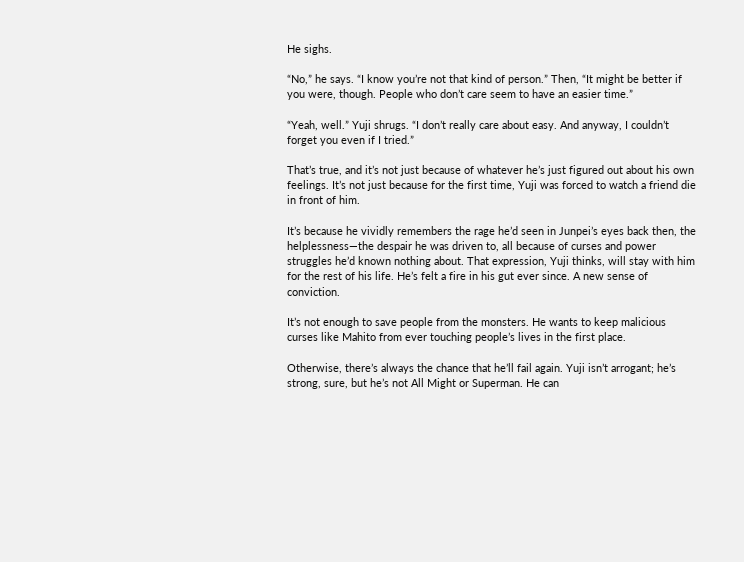He sighs.

“No,” he says. “I know you’re not that kind of person.” Then, “It might be better if you were, though. People who don’t care seem to have an easier time.”

“Yeah, well.” Yuji shrugs. “I don’t really care about easy. And anyway, I couldn’t forget you even if I tried.”

That’s true, and it’s not just because of whatever he’s just figured out about his own feelings. It’s not just because for the first time, Yuji was forced to watch a friend die in front of him.

It’s because he vividly remembers the rage he’d seen in Junpei’s eyes back then, the helplessness—the despair he was driven to, all because of curses and power struggles he’d known nothing about. That expression, Yuji thinks, will stay with him for the rest of his life. He’s felt a fire in his gut ever since. A new sense of conviction.

It’s not enough to save people from the monsters. He wants to keep malicious curses like Mahito from ever touching people’s lives in the first place.

Otherwise, there’s always the chance that he’ll fail again. Yuji isn’t arrogant; he’s strong, sure, but he’s not All Might or Superman. He can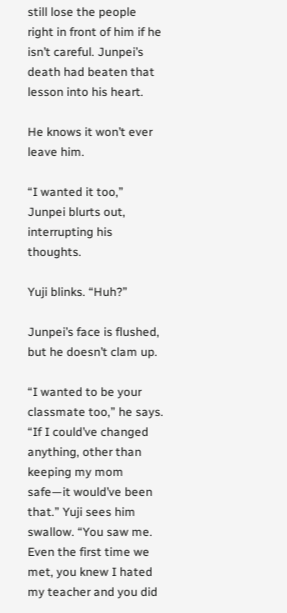still lose the people right in front of him if he isn’t careful. Junpei’s death had beaten that lesson into his heart.

He knows it won’t ever leave him.

“I wanted it too,” Junpei blurts out, interrupting his thoughts.

Yuji blinks. “Huh?”

Junpei’s face is flushed, but he doesn’t clam up.

“I wanted to be your classmate too,” he says. “If I could’ve changed anything, other than keeping my mom safe—it would’ve been that.” Yuji sees him swallow. “You saw me. Even the first time we met, you knew I hated my teacher and you did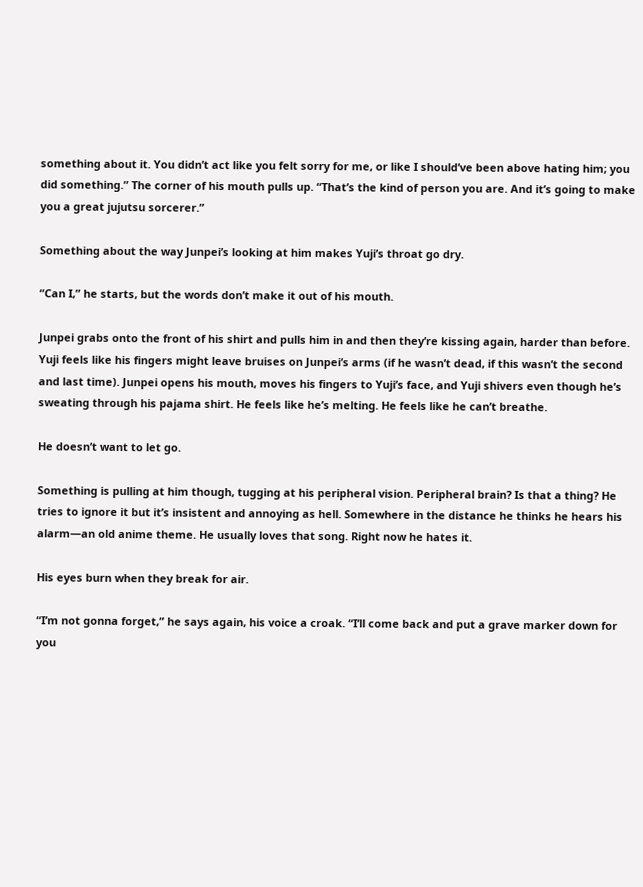something about it. You didn’t act like you felt sorry for me, or like I should’ve been above hating him; you did something.” The corner of his mouth pulls up. “That’s the kind of person you are. And it’s going to make you a great jujutsu sorcerer.”

Something about the way Junpei’s looking at him makes Yuji’s throat go dry.

“Can I,” he starts, but the words don’t make it out of his mouth.

Junpei grabs onto the front of his shirt and pulls him in and then they’re kissing again, harder than before. Yuji feels like his fingers might leave bruises on Junpei’s arms (if he wasn’t dead, if this wasn’t the second and last time). Junpei opens his mouth, moves his fingers to Yuji’s face, and Yuji shivers even though he’s sweating through his pajama shirt. He feels like he’s melting. He feels like he can’t breathe.

He doesn’t want to let go.

Something is pulling at him though, tugging at his peripheral vision. Peripheral brain? Is that a thing? He tries to ignore it but it’s insistent and annoying as hell. Somewhere in the distance he thinks he hears his alarm—an old anime theme. He usually loves that song. Right now he hates it.

His eyes burn when they break for air.

“I’m not gonna forget,” he says again, his voice a croak. “I’ll come back and put a grave marker down for you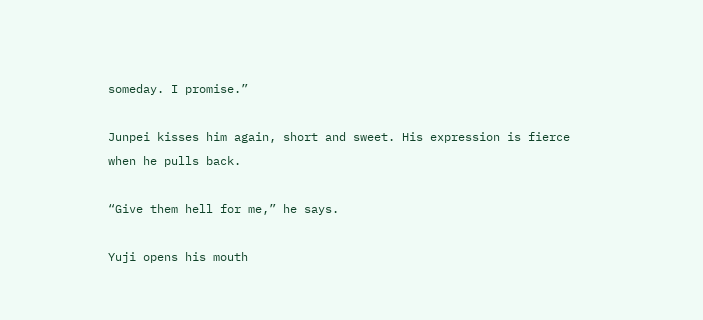someday. I promise.”

Junpei kisses him again, short and sweet. His expression is fierce when he pulls back.

“Give them hell for me,” he says.

Yuji opens his mouth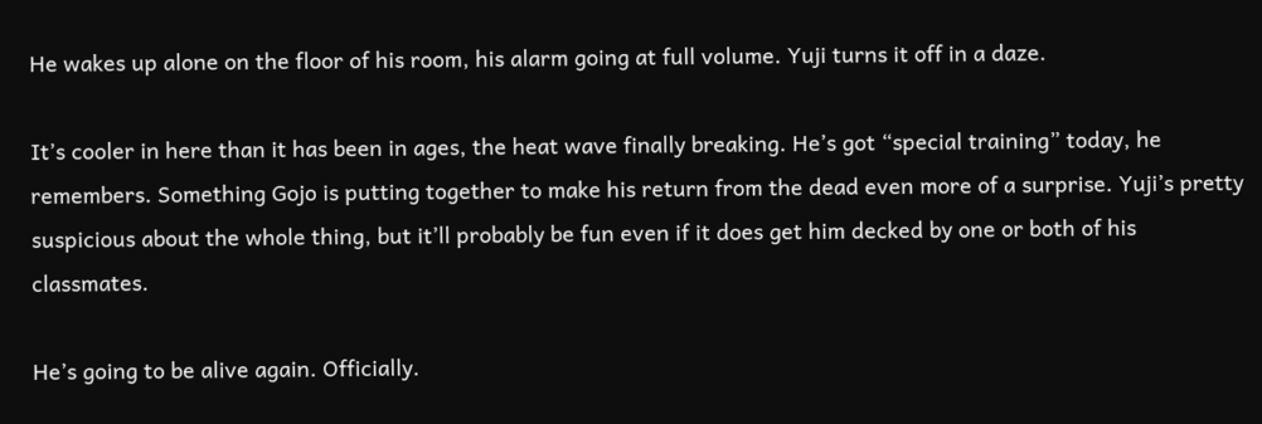He wakes up alone on the floor of his room, his alarm going at full volume. Yuji turns it off in a daze.

It’s cooler in here than it has been in ages, the heat wave finally breaking. He’s got “special training” today, he remembers. Something Gojo is putting together to make his return from the dead even more of a surprise. Yuji’s pretty suspicious about the whole thing, but it’ll probably be fun even if it does get him decked by one or both of his classmates.

He’s going to be alive again. Officially.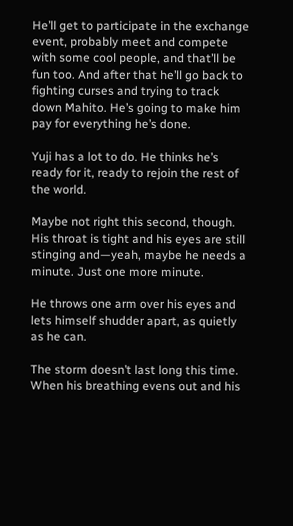He’ll get to participate in the exchange event, probably meet and compete with some cool people, and that’ll be fun too. And after that he’ll go back to fighting curses and trying to track down Mahito. He’s going to make him pay for everything he’s done.

Yuji has a lot to do. He thinks he’s ready for it, ready to rejoin the rest of the world.

Maybe not right this second, though. His throat is tight and his eyes are still stinging and—yeah, maybe he needs a minute. Just one more minute.

He throws one arm over his eyes and lets himself shudder apart, as quietly as he can.

The storm doesn’t last long this time. When his breathing evens out and his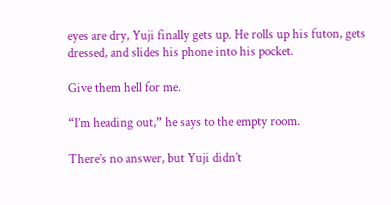eyes are dry, Yuji finally gets up. He rolls up his futon, gets dressed, and slides his phone into his pocket.

Give them hell for me.

“I’m heading out,” he says to the empty room.

There’s no answer, but Yuji didn’t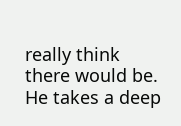really think there would be. He takes a deep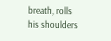breath, rolls his shoulders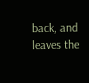back, and leaves the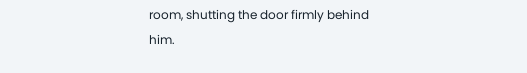room, shutting the door firmly behind him.